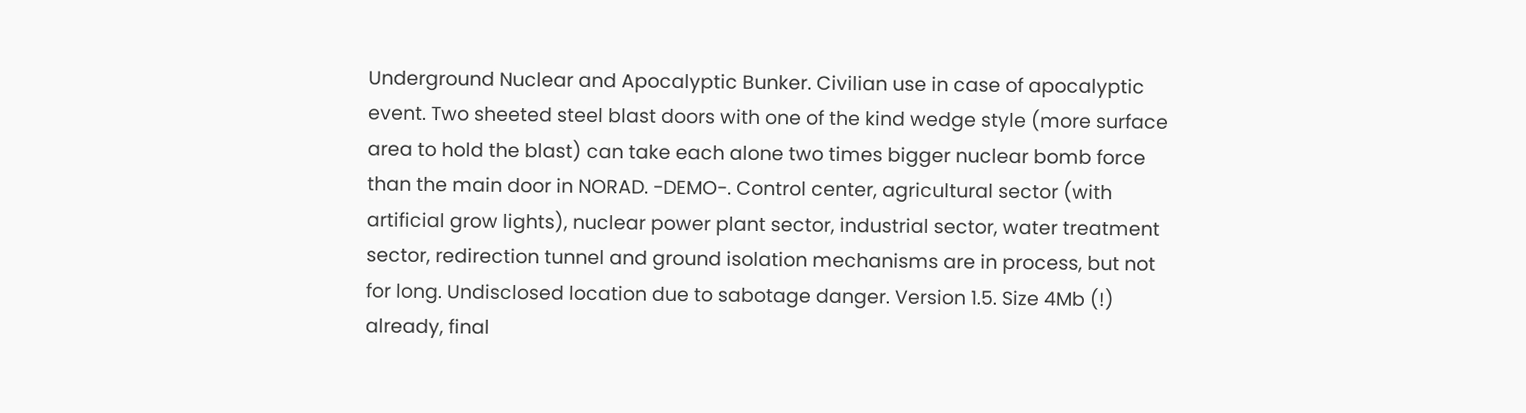Underground Nuclear and Apocalyptic Bunker. Civilian use in case of apocalyptic event. Two sheeted steel blast doors with one of the kind wedge style (more surface area to hold the blast) can take each alone two times bigger nuclear bomb force than the main door in NORAD. -DEMO-. Control center, agricultural sector (with artificial grow lights), nuclear power plant sector, industrial sector, water treatment sector, redirection tunnel and ground isolation mechanisms are in process, but not for long. Undisclosed location due to sabotage danger. Version 1.5. Size 4Mb (!) already, final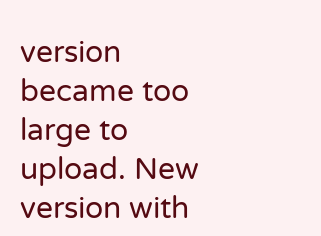version became too large to upload. New version with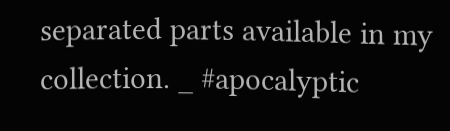separated parts available in my collection. _ #apocalyptic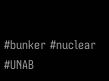#bunker #nuclear #UNAB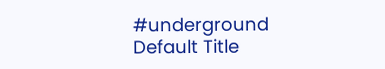#underground
Default Title